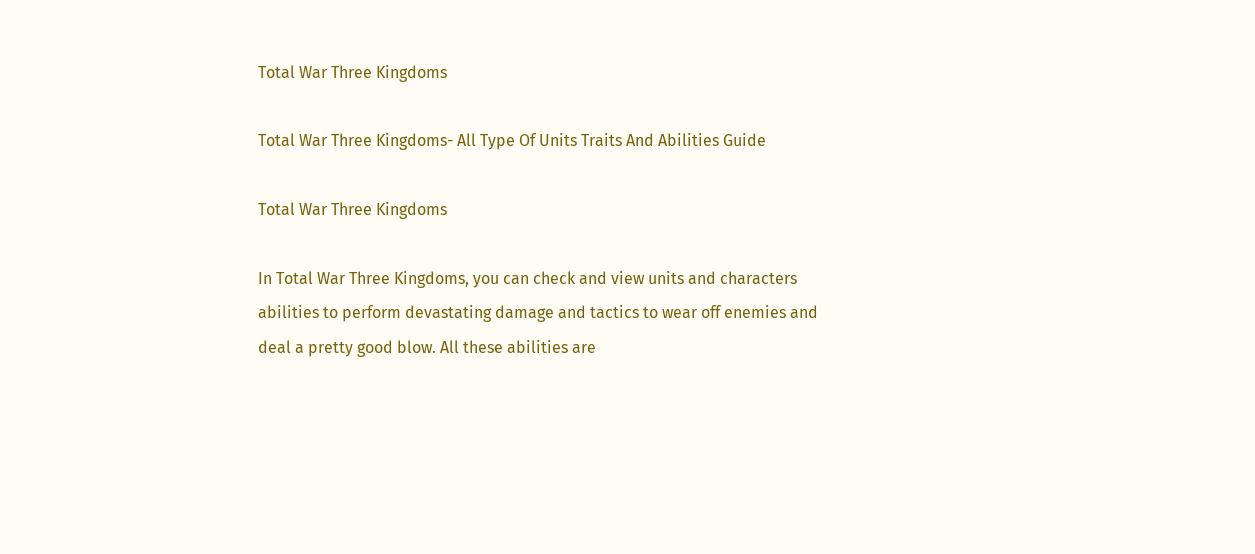Total War Three Kingdoms

Total War Three Kingdoms- All Type Of Units Traits And Abilities Guide

Total War Three Kingdoms

In Total War Three Kingdoms, you can check and view units and characters abilities to perform devastating damage and tactics to wear off enemies and deal a pretty good blow. All these abilities are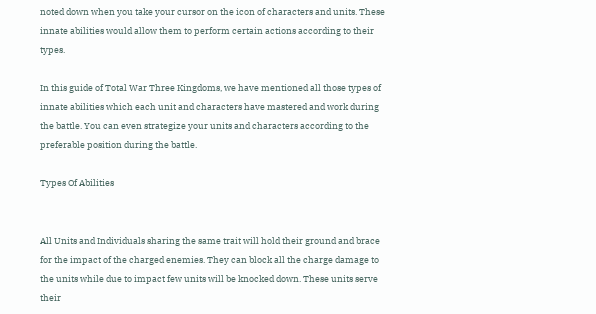noted down when you take your cursor on the icon of characters and units. These innate abilities would allow them to perform certain actions according to their types.

In this guide of Total War Three Kingdoms, we have mentioned all those types of innate abilities which each unit and characters have mastered and work during the battle. You can even strategize your units and characters according to the preferable position during the battle.

Types Of Abilities


All Units and Individuals sharing the same trait will hold their ground and brace for the impact of the charged enemies. They can block all the charge damage to the units while due to impact few units will be knocked down. These units serve their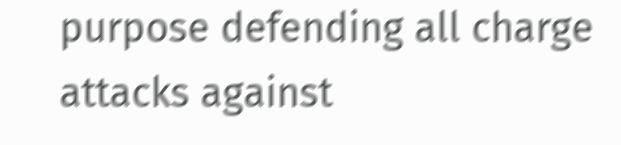purpose defending all charge attacks against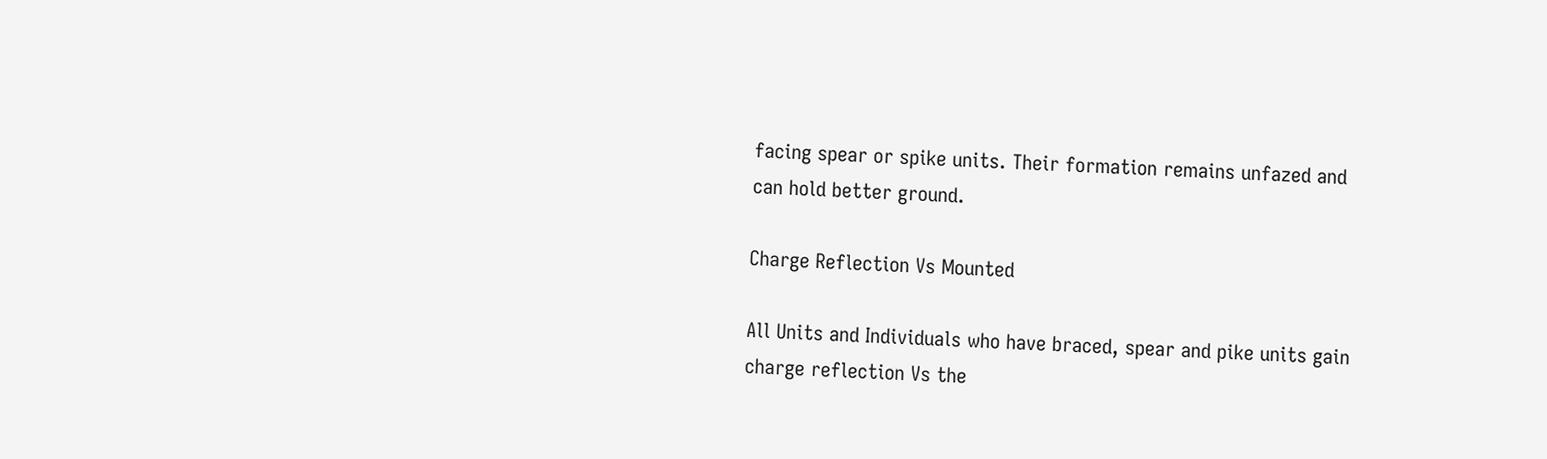facing spear or spike units. Their formation remains unfazed and can hold better ground.

Charge Reflection Vs Mounted

All Units and Individuals who have braced, spear and pike units gain charge reflection Vs the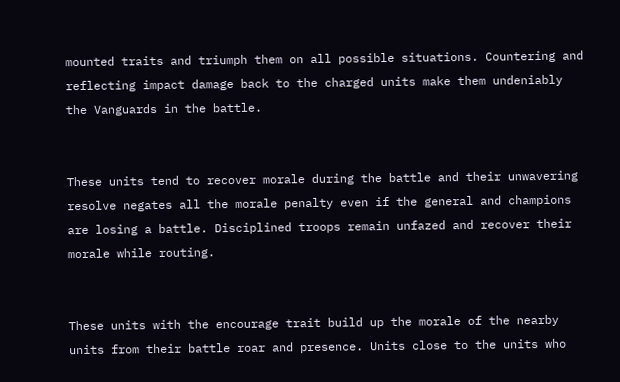mounted traits and triumph them on all possible situations. Countering and reflecting impact damage back to the charged units make them undeniably the Vanguards in the battle.


These units tend to recover morale during the battle and their unwavering resolve negates all the morale penalty even if the general and champions are losing a battle. Disciplined troops remain unfazed and recover their morale while routing.


These units with the encourage trait build up the morale of the nearby units from their battle roar and presence. Units close to the units who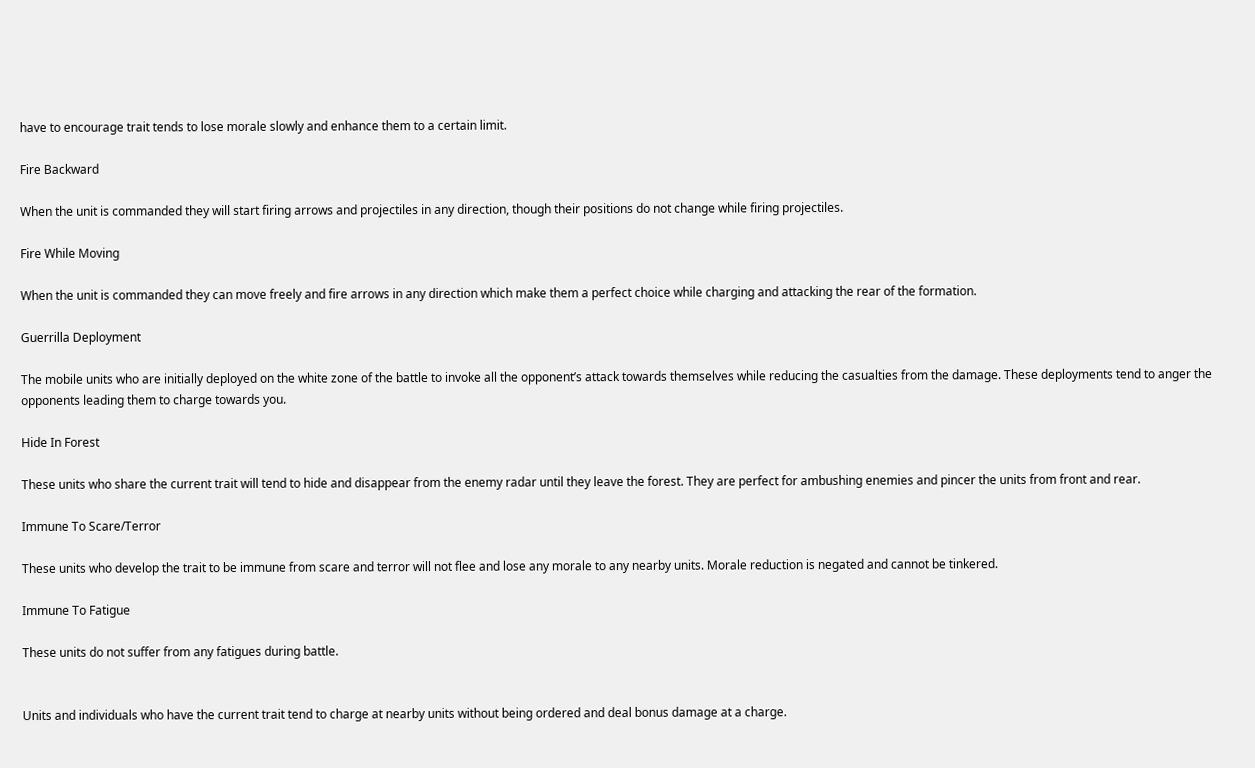have to encourage trait tends to lose morale slowly and enhance them to a certain limit.

Fire Backward

When the unit is commanded they will start firing arrows and projectiles in any direction, though their positions do not change while firing projectiles.

Fire While Moving

When the unit is commanded they can move freely and fire arrows in any direction which make them a perfect choice while charging and attacking the rear of the formation.

Guerrilla Deployment

The mobile units who are initially deployed on the white zone of the battle to invoke all the opponent’s attack towards themselves while reducing the casualties from the damage. These deployments tend to anger the opponents leading them to charge towards you.

Hide In Forest

These units who share the current trait will tend to hide and disappear from the enemy radar until they leave the forest. They are perfect for ambushing enemies and pincer the units from front and rear.

Immune To Scare/Terror

These units who develop the trait to be immune from scare and terror will not flee and lose any morale to any nearby units. Morale reduction is negated and cannot be tinkered.

Immune To Fatigue

These units do not suffer from any fatigues during battle.


Units and individuals who have the current trait tend to charge at nearby units without being ordered and deal bonus damage at a charge.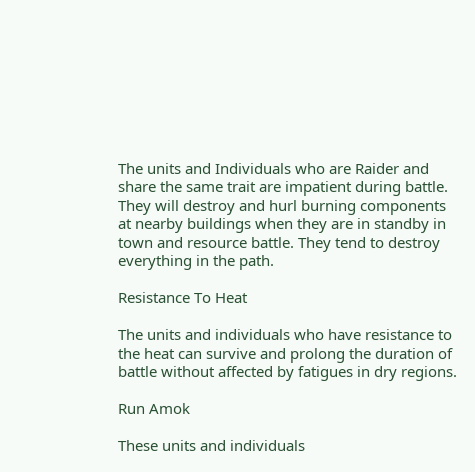The units and Individuals who are Raider and share the same trait are impatient during battle. They will destroy and hurl burning components at nearby buildings when they are in standby in town and resource battle. They tend to destroy everything in the path.

Resistance To Heat

The units and individuals who have resistance to the heat can survive and prolong the duration of battle without affected by fatigues in dry regions.

Run Amok

These units and individuals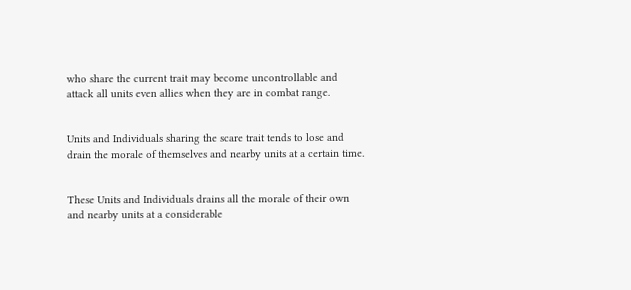who share the current trait may become uncontrollable and attack all units even allies when they are in combat range.


Units and Individuals sharing the scare trait tends to lose and drain the morale of themselves and nearby units at a certain time.


These Units and Individuals drains all the morale of their own and nearby units at a considerable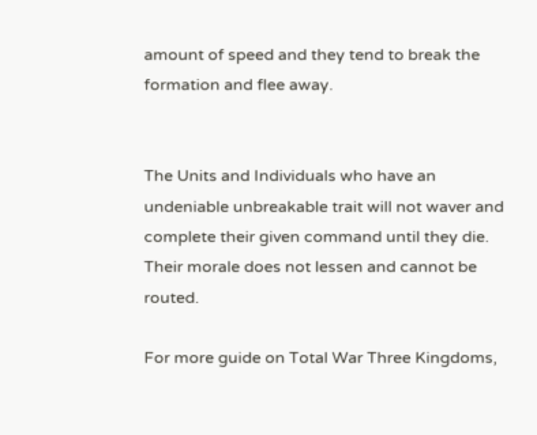amount of speed and they tend to break the formation and flee away.


The Units and Individuals who have an undeniable unbreakable trait will not waver and complete their given command until they die. Their morale does not lessen and cannot be routed.

For more guide on Total War Three Kingdoms,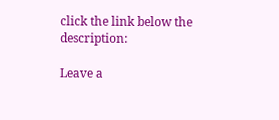click the link below the description:

Leave a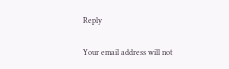Reply

Your email address will not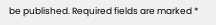be published. Required fields are marked *